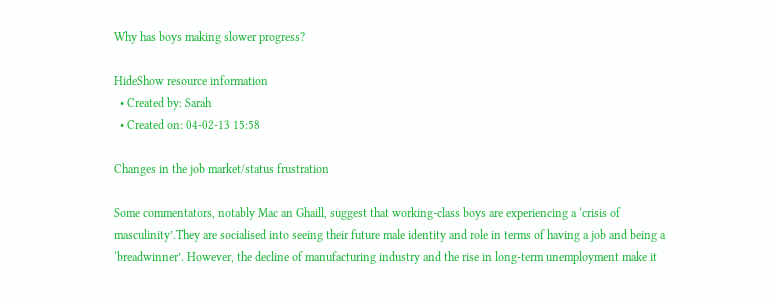Why has boys making slower progress?

HideShow resource information
  • Created by: Sarah
  • Created on: 04-02-13 15:58

Changes in the job market/status frustration

Some commentators, notably Mac an Ghaill, suggest that working-class boys are experiencing a ‘crisis of masculinity’.They are socialised into seeing their future male identity and role in terms of having a job and being a ‘breadwinner’. However, the decline of manufacturing industry and the rise in long-term unemployment make it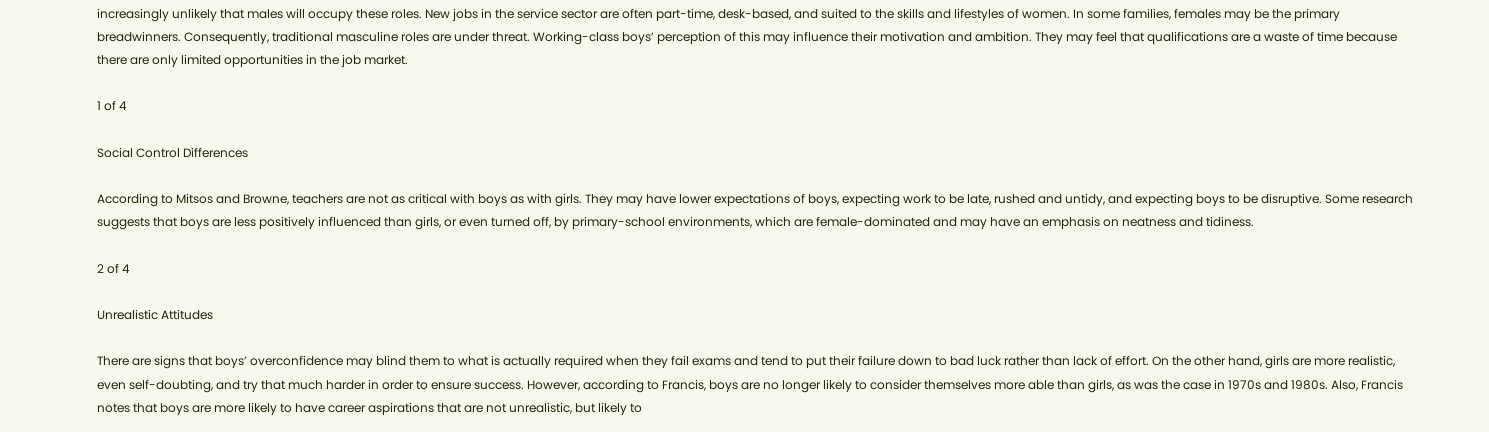increasingly unlikely that males will occupy these roles. New jobs in the service sector are often part-time, desk-based, and suited to the skills and lifestyles of women. In some families, females may be the primary breadwinners. Consequently, traditional masculine roles are under threat. Working-class boys’ perception of this may influence their motivation and ambition. They may feel that qualifications are a waste of time because there are only limited opportunities in the job market.

1 of 4

Social Control Differences

According to Mitsos and Browne, teachers are not as critical with boys as with girls. They may have lower expectations of boys, expecting work to be late, rushed and untidy, and expecting boys to be disruptive. Some research suggests that boys are less positively influenced than girls, or even turned off, by primary-school environments, which are female-dominated and may have an emphasis on neatness and tidiness.

2 of 4

Unrealistic Attitudes

There are signs that boys’ overconfidence may blind them to what is actually required when they fail exams and tend to put their failure down to bad luck rather than lack of effort. On the other hand, girls are more realistic, even self-doubting, and try that much harder in order to ensure success. However, according to Francis, boys are no longer likely to consider themselves more able than girls, as was the case in 1970s and 1980s. Also, Francis notes that boys are more likely to have career aspirations that are not unrealistic, but likely to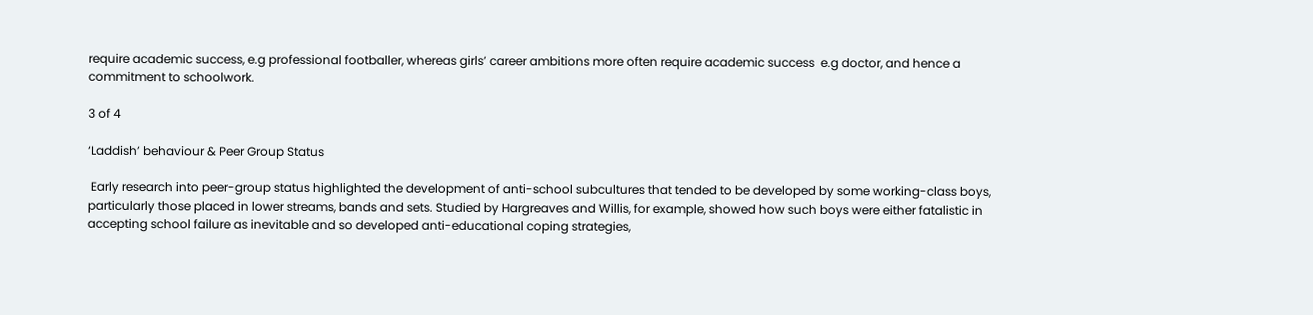require academic success, e.g professional footballer, whereas girls’ career ambitions more often require academic success  e.g doctor, and hence a commitment to schoolwork.

3 of 4

‘Laddish’ behaviour & Peer Group Status

 Early research into peer-group status highlighted the development of anti-school subcultures that tended to be developed by some working-class boys, particularly those placed in lower streams, bands and sets. Studied by Hargreaves and Willis, for example, showed how such boys were either fatalistic in accepting school failure as inevitable and so developed anti-educational coping strategies,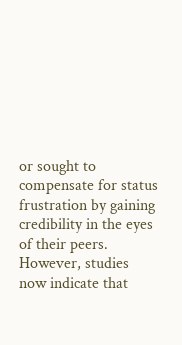or sought to compensate for status frustration by gaining credibility in the eyes of their peers. However, studies now indicate that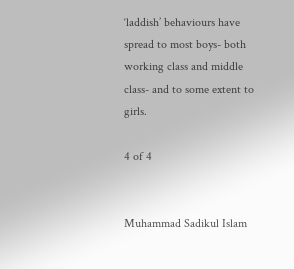‘laddish’ behaviours have spread to most boys- both working class and middle class- and to some extent to girls.

4 of 4


Muhammad Sadikul Islam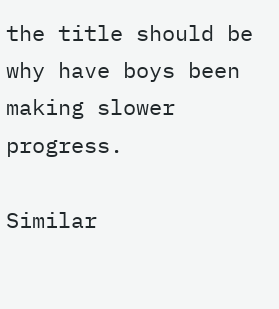the title should be why have boys been making slower progress.

Similar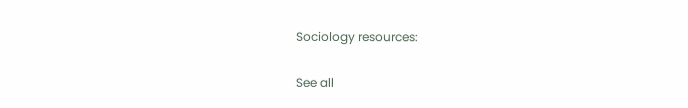Sociology resources:

See all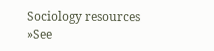Sociology resources »See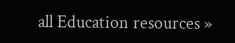all Education resources »